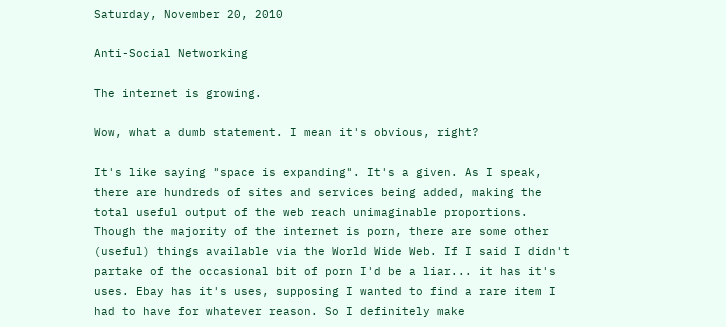Saturday, November 20, 2010

Anti-Social Networking

The internet is growing.

Wow, what a dumb statement. I mean it's obvious, right?

It's like saying "space is expanding". It's a given. As I speak, there are hundreds of sites and services being added, making the total useful output of the web reach unimaginable proportions. Though the majority of the internet is porn, there are some other (useful) things available via the World Wide Web. If I said I didn't partake of the occasional bit of porn I'd be a liar... it has it's uses. Ebay has it's uses, supposing I wanted to find a rare item I had to have for whatever reason. So I definitely make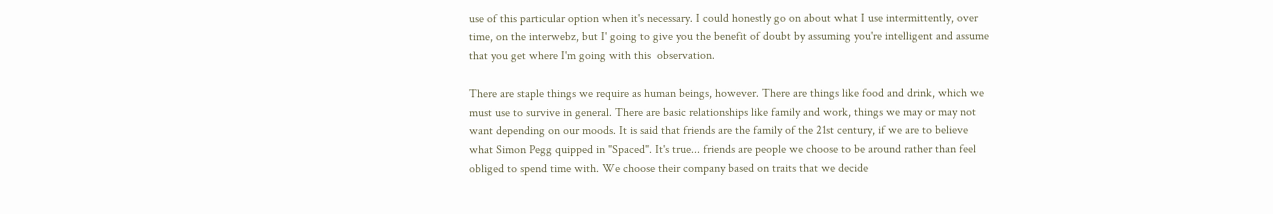use of this particular option when it's necessary. I could honestly go on about what I use intermittently, over time, on the interwebz, but I' going to give you the benefit of doubt by assuming you're intelligent and assume that you get where I'm going with this  observation.

There are staple things we require as human beings, however. There are things like food and drink, which we must use to survive in general. There are basic relationships like family and work, things we may or may not want depending on our moods. It is said that friends are the family of the 21st century, if we are to believe what Simon Pegg quipped in "Spaced". It's true... friends are people we choose to be around rather than feel obliged to spend time with. We choose their company based on traits that we decide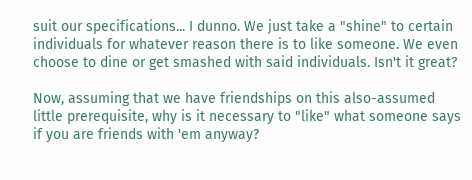suit our specifications... I dunno. We just take a "shine" to certain individuals for whatever reason there is to like someone. We even choose to dine or get smashed with said individuals. Isn't it great?

Now, assuming that we have friendships on this also-assumed little prerequisite, why is it necessary to "like" what someone says if you are friends with 'em anyway?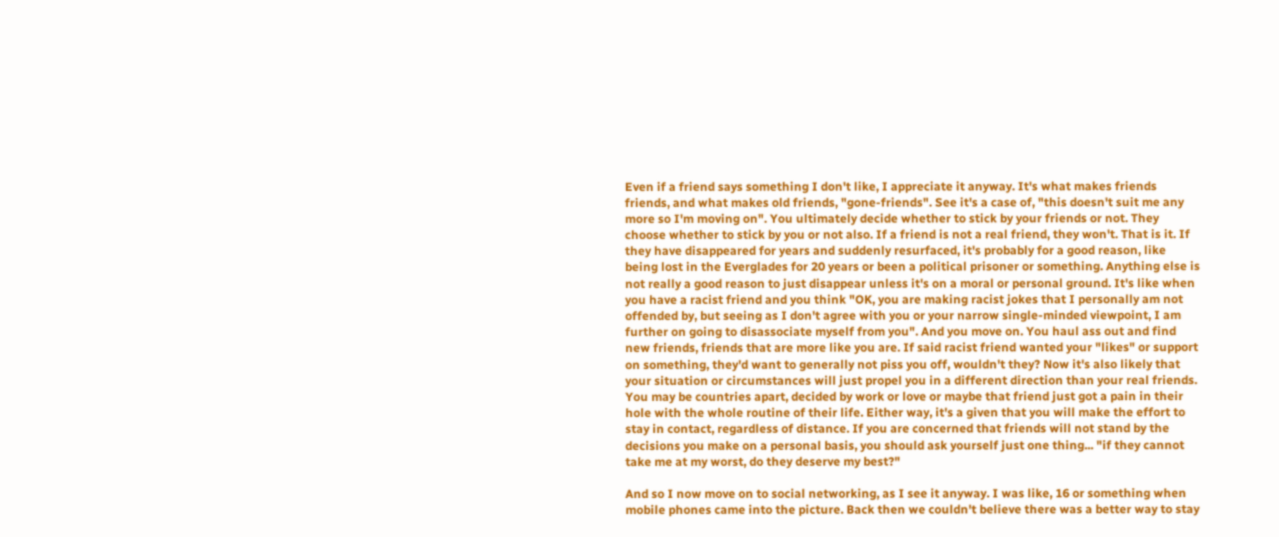Even if a friend says something I don't like, I appreciate it anyway. It's what makes friends friends, and what makes old friends, "gone-friends". See it's a case of, "this doesn't suit me any more so I'm moving on". You ultimately decide whether to stick by your friends or not. They choose whether to stick by you or not also. If a friend is not a real friend, they won't. That is it. If they have disappeared for years and suddenly resurfaced, it's probably for a good reason, like being lost in the Everglades for 20 years or been a political prisoner or something. Anything else is not really a good reason to just disappear unless it's on a moral or personal ground. It's like when you have a racist friend and you think "OK, you are making racist jokes that I personally am not offended by, but seeing as I don't agree with you or your narrow single-minded viewpoint, I am further on going to disassociate myself from you". And you move on. You haul ass out and find new friends, friends that are more like you are. If said racist friend wanted your "likes" or support on something, they'd want to generally not piss you off, wouldn't they? Now it's also likely that your situation or circumstances will just propel you in a different direction than your real friends. You may be countries apart, decided by work or love or maybe that friend just got a pain in their hole with the whole routine of their life. Either way, it's a given that you will make the effort to stay in contact, regardless of distance. If you are concerned that friends will not stand by the decisions you make on a personal basis, you should ask yourself just one thing... "if they cannot take me at my worst, do they deserve my best?"

And so I now move on to social networking, as I see it anyway. I was like, 16 or something when mobile phones came into the picture. Back then we couldn't believe there was a better way to stay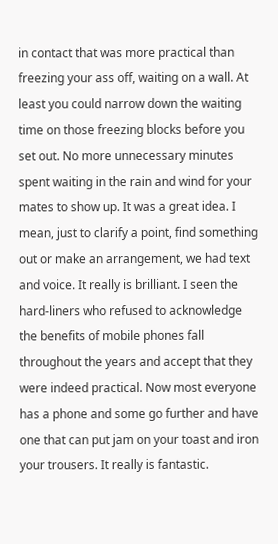in contact that was more practical than freezing your ass off, waiting on a wall. At least you could narrow down the waiting time on those freezing blocks before you set out. No more unnecessary minutes spent waiting in the rain and wind for your mates to show up. It was a great idea. I mean, just to clarify a point, find something out or make an arrangement, we had text and voice. It really is brilliant. I seen the hard-liners who refused to acknowledge the benefits of mobile phones fall throughout the years and accept that they were indeed practical. Now most everyone has a phone and some go further and have one that can put jam on your toast and iron your trousers. It really is fantastic.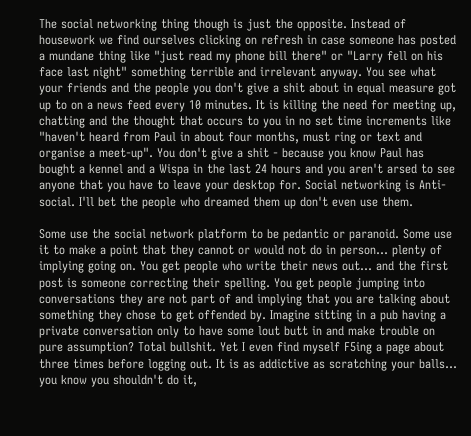The social networking thing though is just the opposite. Instead of housework we find ourselves clicking on refresh in case someone has posted a mundane thing like "just read my phone bill there" or "Larry fell on his face last night" something terrible and irrelevant anyway. You see what your friends and the people you don't give a shit about in equal measure got up to on a news feed every 10 minutes. It is killing the need for meeting up, chatting and the thought that occurs to you in no set time increments like "haven't heard from Paul in about four months, must ring or text and organise a meet-up". You don't give a shit - because you know Paul has bought a kennel and a Wispa in the last 24 hours and you aren't arsed to see anyone that you have to leave your desktop for. Social networking is Anti-social. I'll bet the people who dreamed them up don't even use them.

Some use the social network platform to be pedantic or paranoid. Some use it to make a point that they cannot or would not do in person... plenty of implying going on. You get people who write their news out... and the first post is someone correcting their spelling. You get people jumping into conversations they are not part of and implying that you are talking about something they chose to get offended by. Imagine sitting in a pub having a private conversation only to have some lout butt in and make trouble on pure assumption? Total bullshit. Yet I even find myself F5ing a page about three times before logging out. It is as addictive as scratching your balls... you know you shouldn't do it,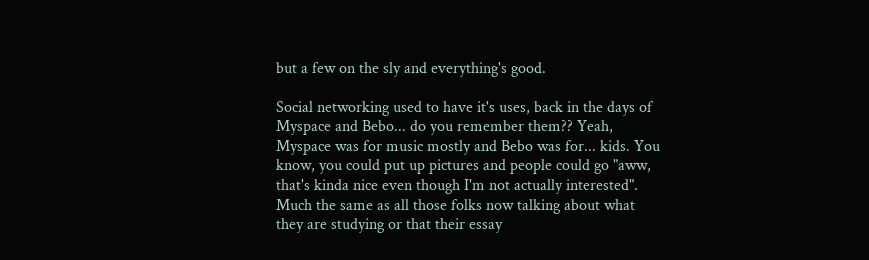but a few on the sly and everything's good.

Social networking used to have it's uses, back in the days of Myspace and Bebo... do you remember them?? Yeah, Myspace was for music mostly and Bebo was for... kids. You know, you could put up pictures and people could go "aww, that's kinda nice even though I'm not actually interested". Much the same as all those folks now talking about what they are studying or that their essay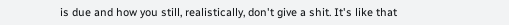is due and how you still, realistically, don't give a shit. It's like that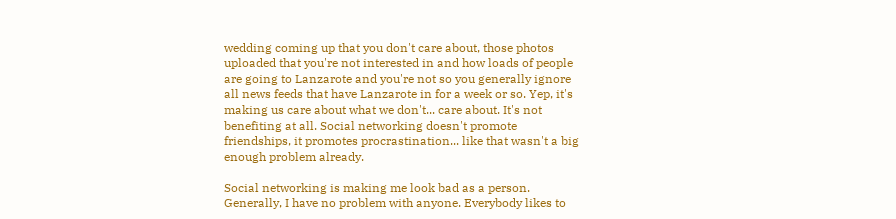wedding coming up that you don't care about, those photos uploaded that you're not interested in and how loads of people are going to Lanzarote and you're not so you generally ignore all news feeds that have Lanzarote in for a week or so. Yep, it's making us care about what we don't... care about. It's not benefiting at all. Social networking doesn't promote friendships, it promotes procrastination... like that wasn't a big enough problem already.

Social networking is making me look bad as a person. Generally, I have no problem with anyone. Everybody likes to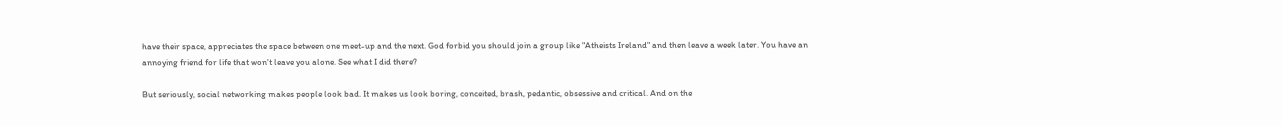have their space, appreciates the space between one meet-up and the next. God forbid you should join a group like "Atheists Ireland" and then leave a week later. You have an annoying friend for life that won't leave you alone. See what I did there?

But seriously, social networking makes people look bad. It makes us look boring, conceited, brash, pedantic, obsessive and critical. And on the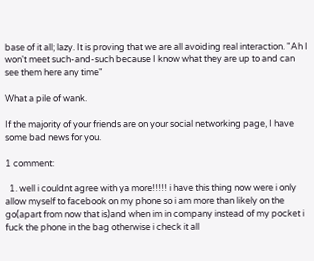base of it all; lazy. It is proving that we are all avoiding real interaction. "Ah I won't meet such-and-such because I know what they are up to and can see them here any time"

What a pile of wank.

If the majority of your friends are on your social networking page, I have some bad news for you.

1 comment:

  1. well i couldnt agree with ya more!!!!! i have this thing now were i only allow myself to facebook on my phone so i am more than likely on the go(apart from now that is)and when im in company instead of my pocket i fuck the phone in the bag otherwise i check it all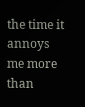the time it annoys me more than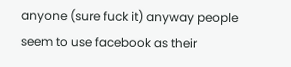anyone (sure fuck it) anyway people seem to use facebook as their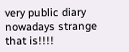very public diary nowadays strange that is!!!!